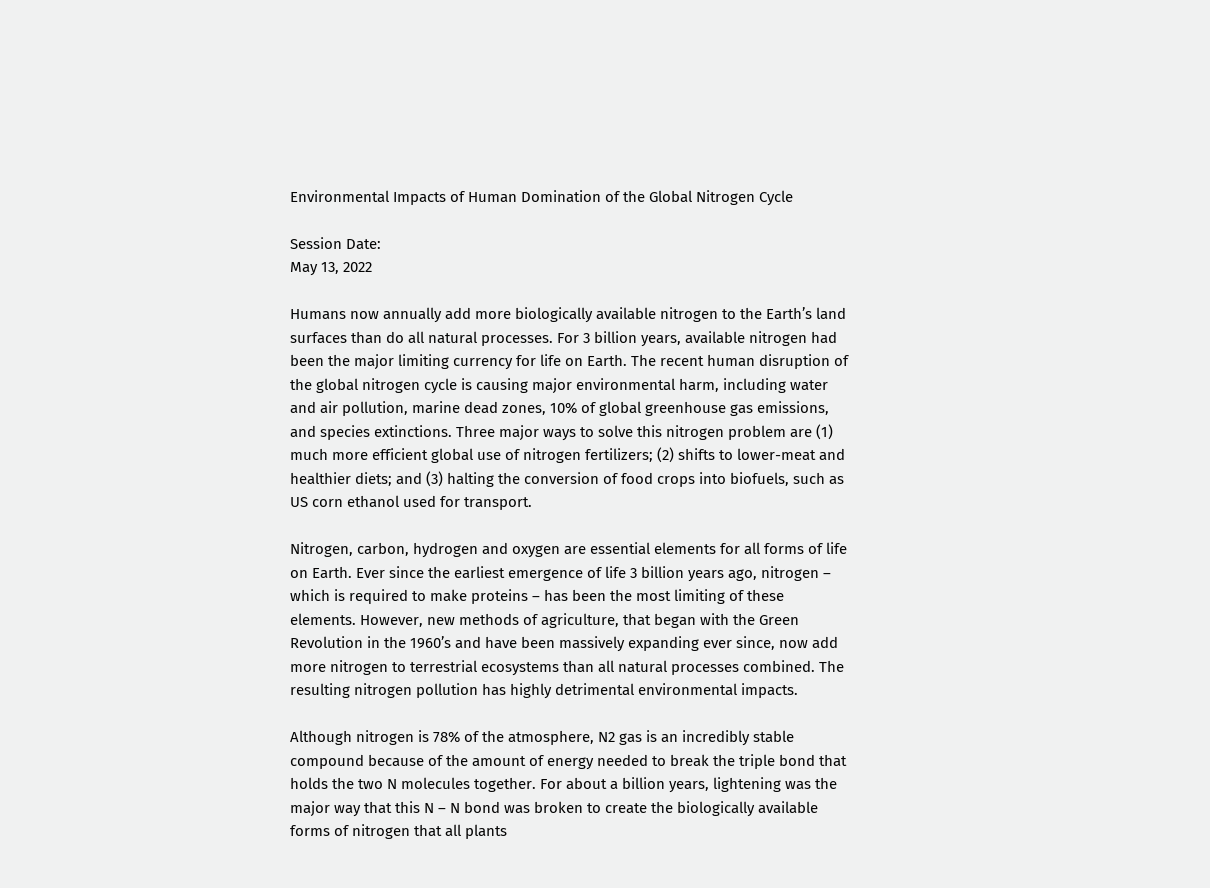Environmental Impacts of Human Domination of the Global Nitrogen Cycle

Session Date:
May 13, 2022

Humans now annually add more biologically available nitrogen to the Earth’s land surfaces than do all natural processes. For 3 billion years, available nitrogen had been the major limiting currency for life on Earth. The recent human disruption of the global nitrogen cycle is causing major environmental harm, including water and air pollution, marine dead zones, 10% of global greenhouse gas emissions, and species extinctions. Three major ways to solve this nitrogen problem are (1) much more efficient global use of nitrogen fertilizers; (2) shifts to lower-meat and healthier diets; and (3) halting the conversion of food crops into biofuels, such as US corn ethanol used for transport.

Nitrogen, carbon, hydrogen and oxygen are essential elements for all forms of life on Earth. Ever since the earliest emergence of life 3 billion years ago, nitrogen – which is required to make proteins – has been the most limiting of these elements. However, new methods of agriculture, that began with the Green Revolution in the 1960’s and have been massively expanding ever since, now add more nitrogen to terrestrial ecosystems than all natural processes combined. The resulting nitrogen pollution has highly detrimental environmental impacts.

Although nitrogen is 78% of the atmosphere, N2 gas is an incredibly stable compound because of the amount of energy needed to break the triple bond that holds the two N molecules together. For about a billion years, lightening was the major way that this N – N bond was broken to create the biologically available forms of nitrogen that all plants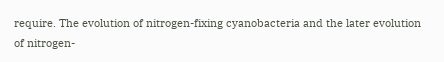require. The evolution of nitrogen-fixing cyanobacteria and the later evolution of nitrogen-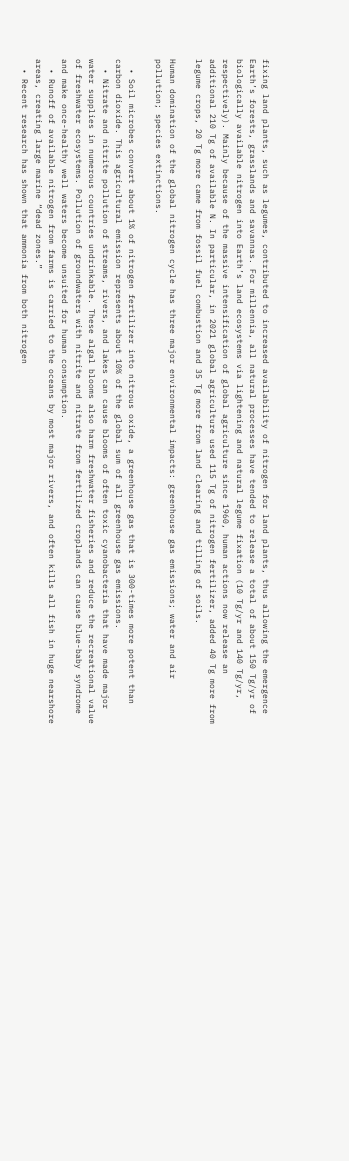fixing land plants, such as legumes, contributed to increased availability of nitrogen for land plants, thus allowing the emergence Earth’s forests, grasslands and savannas. For millennia, all natural processes have tended to release a total of about 150 Tg/yr of biologically available nitrogen into Earth’s land ecosystems via lightening and natural legume fixation (10 Tg/yr and 140 Tg/yr, respectively). Mainly because of the massive intensification of global agriculture since 1960, human actions now release an additional 210 Tg of available N. In particular, in 2021 global agriculture used 115 Tg of nitrogen fertilizer, added 40 Tg more from legume crops, 20 Tg more came from fossil fuel combustion and 35 Tg more from land clearing and tilling of soils.

Human domination of the global nitrogen cycle has three major environmental impacts: greenhouse gas emissions; water and air pollution; species extinctions.

  • Soil microbes convert about 1% of nitrogen fertilizer into nitrous oxide, a greenhouse gas that is 300-times more potent than carbon dioxide. This agricultural emission represents about 10% of the global sum of all greenhouse gas emissions.
  • Nitrate and nitrite pollution of streams, rivers, and lakes can cause blooms of often toxic cyanobacteria that have made major water supplies in numerous countries undrinkable. These algal blooms also harm freshwater fisheries and reduce the recreational value of freshwater ecosystems. Pollution of groundwaters with nitrite and nitrate from fertilized croplands can cause blue-baby syndrome and make once-healthy well waters become unsuited for human consumption.
  • Runoff of available nitrogen from farms is carried to the oceans by most major rivers, and often kills all fish in huge nearshore areas, creating large marine “dead zones.”
  • Recent research has shown that ammonia from both nitrogen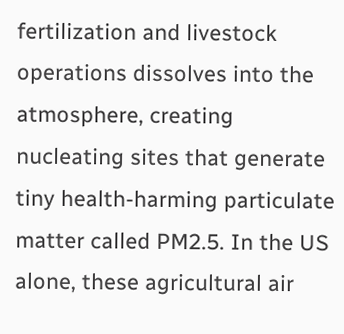fertilization and livestock operations dissolves into the atmosphere, creating nucleating sites that generate tiny health-harming particulate matter called PM2.5. In the US alone, these agricultural air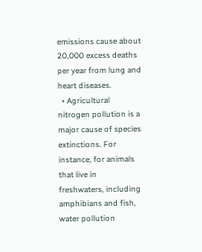emissions cause about 20,000 excess deaths per year from lung and heart diseases.
  • Agricultural nitrogen pollution is a major cause of species extinctions. For instance, for animals that live in freshwaters, including amphibians and fish, water pollution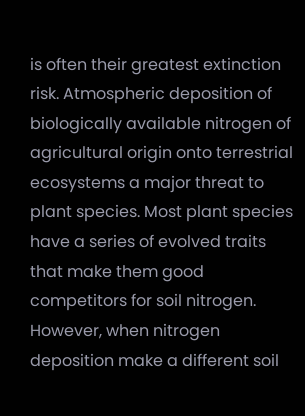is often their greatest extinction risk. Atmospheric deposition of biologically available nitrogen of agricultural origin onto terrestrial ecosystems a major threat to plant species. Most plant species have a series of evolved traits that make them good competitors for soil nitrogen. However, when nitrogen deposition make a different soil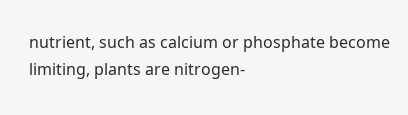nutrient, such as calcium or phosphate become limiting, plants are nitrogen-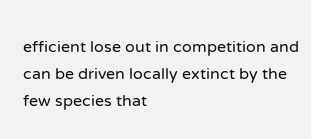efficient lose out in competition and can be driven locally extinct by the few species that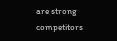are strong competitors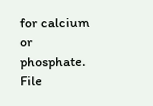for calcium or phosphate.
File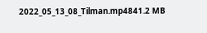2022_05_13_08_Tilman.mp4841.2 MB